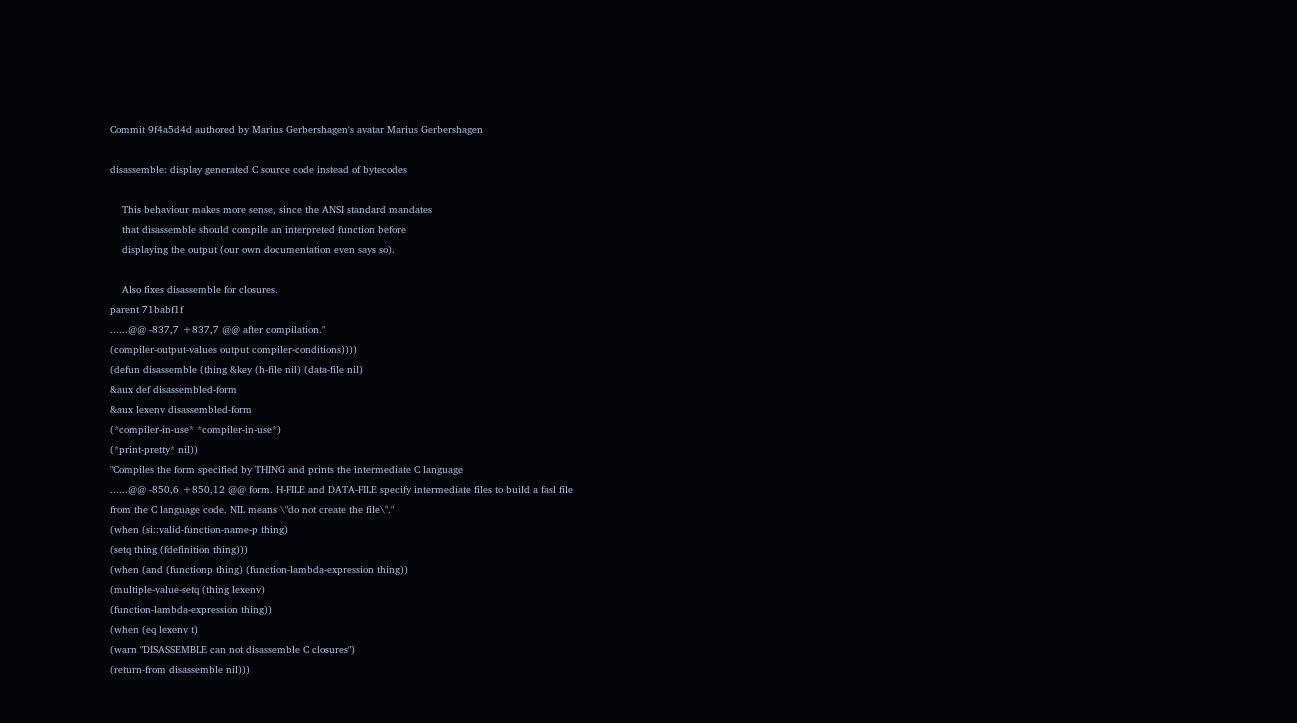Commit 9f4a5d4d authored by Marius Gerbershagen's avatar Marius Gerbershagen

disassemble: display generated C source code instead of bytecodes

    This behaviour makes more sense, since the ANSI standard mandates
    that disassemble should compile an interpreted function before
    displaying the output (our own documentation even says so).

    Also fixes disassemble for closures.
parent 71babf1f
......@@ -837,7 +837,7 @@ after compilation."
(compiler-output-values output compiler-conditions))))
(defun disassemble (thing &key (h-file nil) (data-file nil)
&aux def disassembled-form
&aux lexenv disassembled-form
(*compiler-in-use* *compiler-in-use*)
(*print-pretty* nil))
"Compiles the form specified by THING and prints the intermediate C language
......@@ -850,6 +850,12 @@ form. H-FILE and DATA-FILE specify intermediate files to build a fasl file
from the C language code. NIL means \"do not create the file\"."
(when (si::valid-function-name-p thing)
(setq thing (fdefinition thing)))
(when (and (functionp thing) (function-lambda-expression thing))
(multiple-value-setq (thing lexenv)
(function-lambda-expression thing))
(when (eq lexenv t)
(warn "DISASSEMBLE can not disassemble C closures")
(return-from disassemble nil)))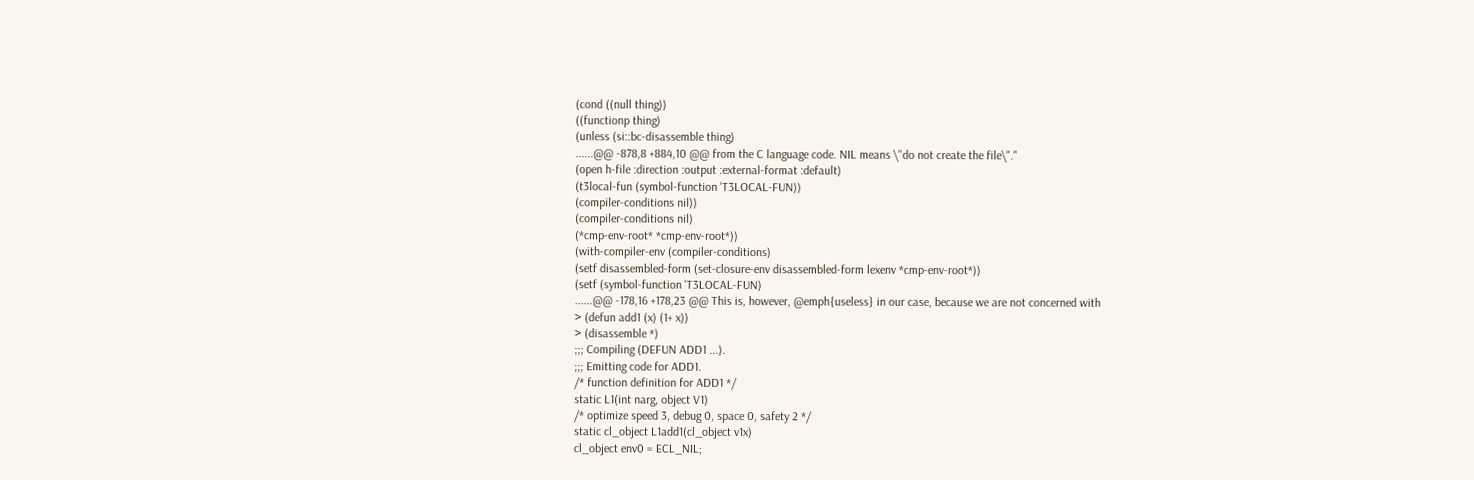(cond ((null thing))
((functionp thing)
(unless (si::bc-disassemble thing)
......@@ -878,8 +884,10 @@ from the C language code. NIL means \"do not create the file\"."
(open h-file :direction :output :external-format :default)
(t3local-fun (symbol-function 'T3LOCAL-FUN))
(compiler-conditions nil))
(compiler-conditions nil)
(*cmp-env-root* *cmp-env-root*))
(with-compiler-env (compiler-conditions)
(setf disassembled-form (set-closure-env disassembled-form lexenv *cmp-env-root*))
(setf (symbol-function 'T3LOCAL-FUN)
......@@ -178,16 +178,23 @@ This is, however, @emph{useless} in our case, because we are not concerned with
> (defun add1 (x) (1+ x))
> (disassemble *)
;;; Compiling (DEFUN ADD1 ...).
;;; Emitting code for ADD1.
/* function definition for ADD1 */
static L1(int narg, object V1)
/* optimize speed 3, debug 0, space 0, safety 2 */
static cl_object L1add1(cl_object v1x)
cl_object env0 = ECL_NIL;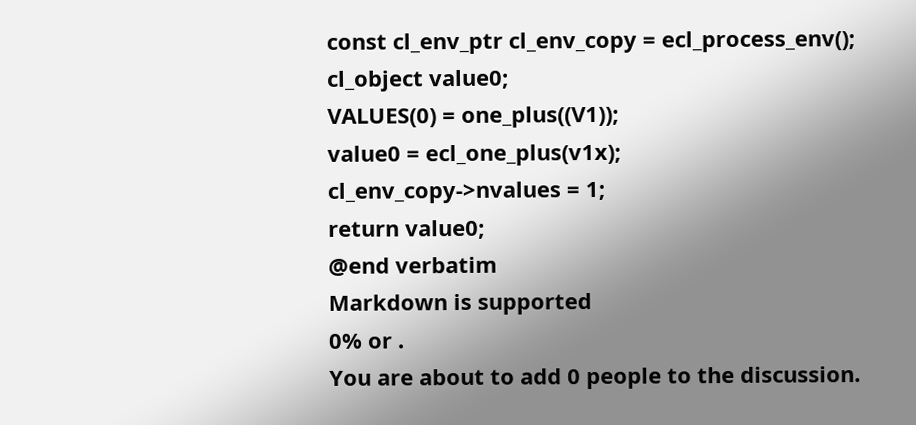const cl_env_ptr cl_env_copy = ecl_process_env();
cl_object value0;
VALUES(0) = one_plus((V1));
value0 = ecl_one_plus(v1x);
cl_env_copy->nvalues = 1;
return value0;
@end verbatim
Markdown is supported
0% or .
You are about to add 0 people to the discussion.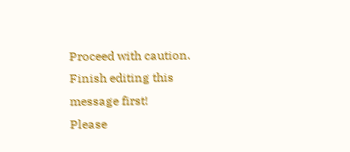Proceed with caution.
Finish editing this message first!
Please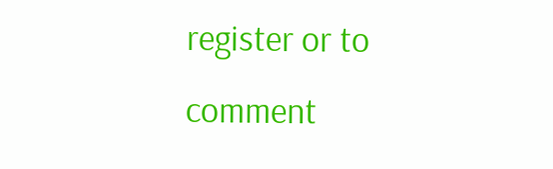register or to comment